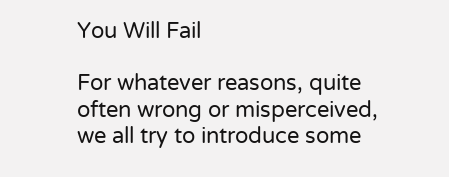You Will Fail

For whatever reasons, quite often wrong or misperceived, we all try to introduce some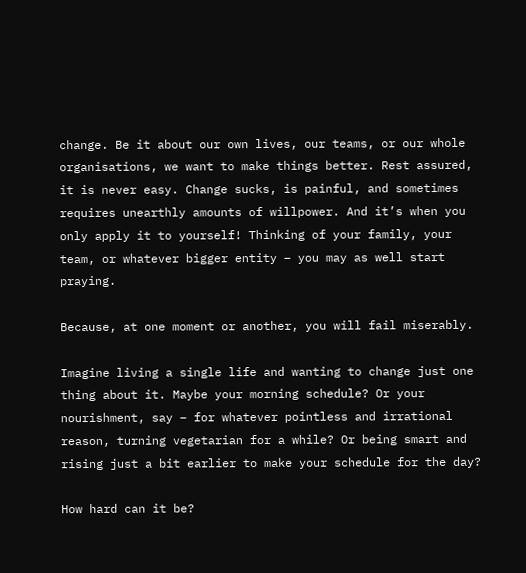change. Be it about our own lives, our teams, or our whole organisations, we want to make things better. Rest assured, it is never easy. Change sucks, is painful, and sometimes requires unearthly amounts of willpower. And it’s when you only apply it to yourself! Thinking of your family, your team, or whatever bigger entity – you may as well start praying.

Because, at one moment or another, you will fail miserably.

Imagine living a single life and wanting to change just one thing about it. Maybe your morning schedule? Or your nourishment, say – for whatever pointless and irrational reason, turning vegetarian for a while? Or being smart and rising just a bit earlier to make your schedule for the day?

How hard can it be?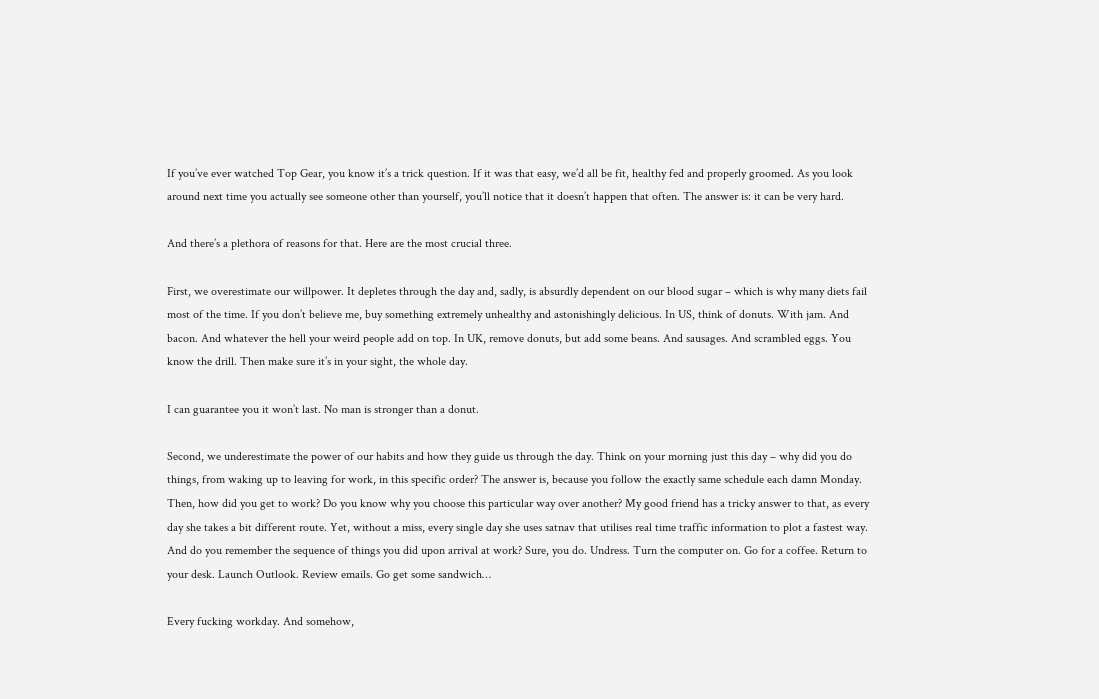If you’ve ever watched Top Gear, you know it’s a trick question. If it was that easy, we’d all be fit, healthy fed and properly groomed. As you look around next time you actually see someone other than yourself, you’ll notice that it doesn’t happen that often. The answer is: it can be very hard.

And there’s a plethora of reasons for that. Here are the most crucial three.

First, we overestimate our willpower. It depletes through the day and, sadly, is absurdly dependent on our blood sugar – which is why many diets fail most of the time. If you don’t believe me, buy something extremely unhealthy and astonishingly delicious. In US, think of donuts. With jam. And bacon. And whatever the hell your weird people add on top. In UK, remove donuts, but add some beans. And sausages. And scrambled eggs. You know the drill. Then make sure it’s in your sight, the whole day.

I can guarantee you it won’t last. No man is stronger than a donut.

Second, we underestimate the power of our habits and how they guide us through the day. Think on your morning just this day – why did you do things, from waking up to leaving for work, in this specific order? The answer is, because you follow the exactly same schedule each damn Monday. Then, how did you get to work? Do you know why you choose this particular way over another? My good friend has a tricky answer to that, as every day she takes a bit different route. Yet, without a miss, every single day she uses satnav that utilises real time traffic information to plot a fastest way. And do you remember the sequence of things you did upon arrival at work? Sure, you do. Undress. Turn the computer on. Go for a coffee. Return to your desk. Launch Outlook. Review emails. Go get some sandwich…

Every fucking workday. And somehow,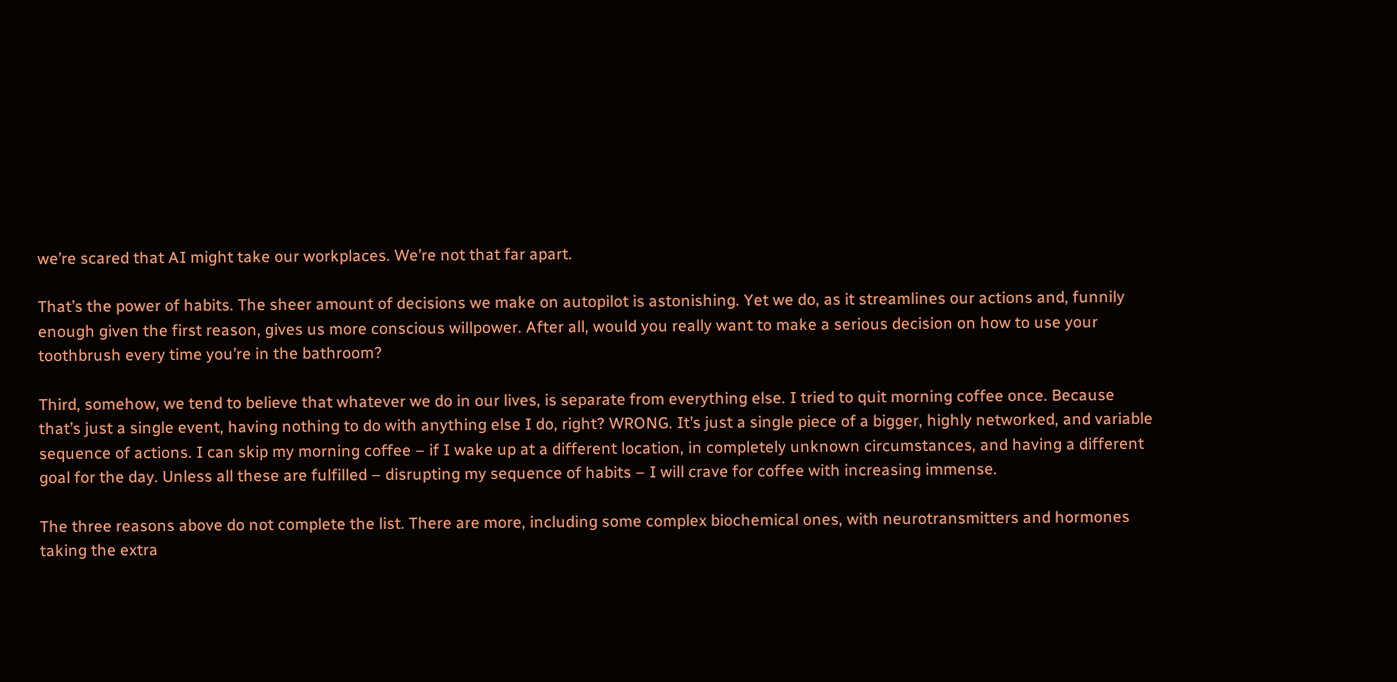we’re scared that AI might take our workplaces. We’re not that far apart.

That’s the power of habits. The sheer amount of decisions we make on autopilot is astonishing. Yet we do, as it streamlines our actions and, funnily enough given the first reason, gives us more conscious willpower. After all, would you really want to make a serious decision on how to use your toothbrush every time you’re in the bathroom?

Third, somehow, we tend to believe that whatever we do in our lives, is separate from everything else. I tried to quit morning coffee once. Because that’s just a single event, having nothing to do with anything else I do, right? WRONG. It’s just a single piece of a bigger, highly networked, and variable sequence of actions. I can skip my morning coffee – if I wake up at a different location, in completely unknown circumstances, and having a different goal for the day. Unless all these are fulfilled – disrupting my sequence of habits – I will crave for coffee with increasing immense.

The three reasons above do not complete the list. There are more, including some complex biochemical ones, with neurotransmitters and hormones taking the extra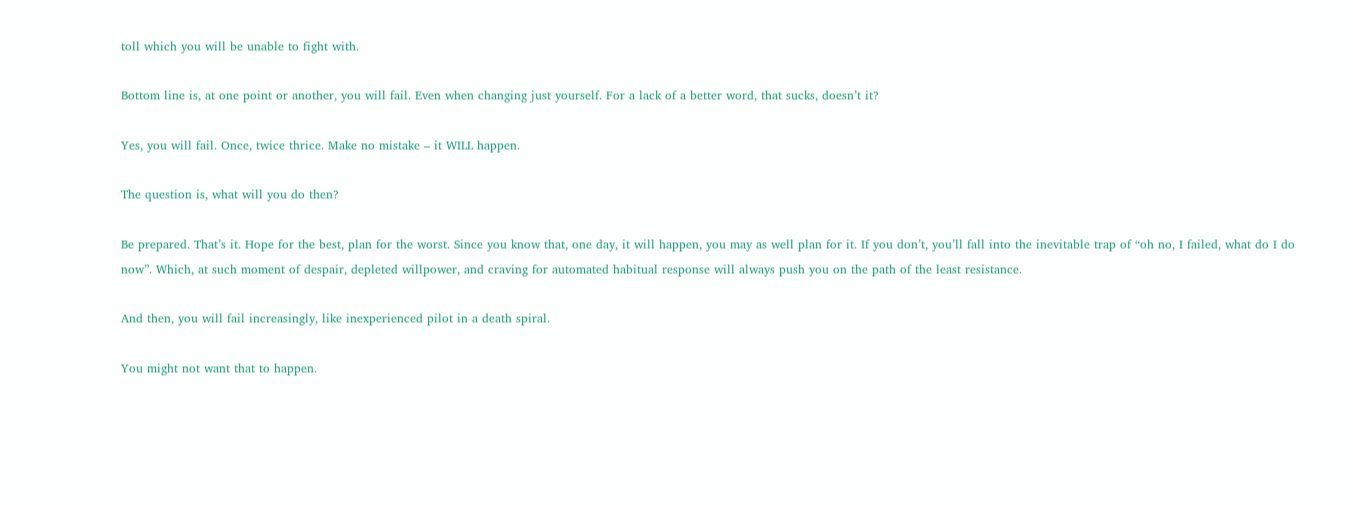toll which you will be unable to fight with.

Bottom line is, at one point or another, you will fail. Even when changing just yourself. For a lack of a better word, that sucks, doesn’t it?

Yes, you will fail. Once, twice thrice. Make no mistake – it WILL happen.

The question is, what will you do then?

Be prepared. That’s it. Hope for the best, plan for the worst. Since you know that, one day, it will happen, you may as well plan for it. If you don’t, you’ll fall into the inevitable trap of “oh no, I failed, what do I do now”. Which, at such moment of despair, depleted willpower, and craving for automated habitual response will always push you on the path of the least resistance.

And then, you will fail increasingly, like inexperienced pilot in a death spiral.

You might not want that to happen.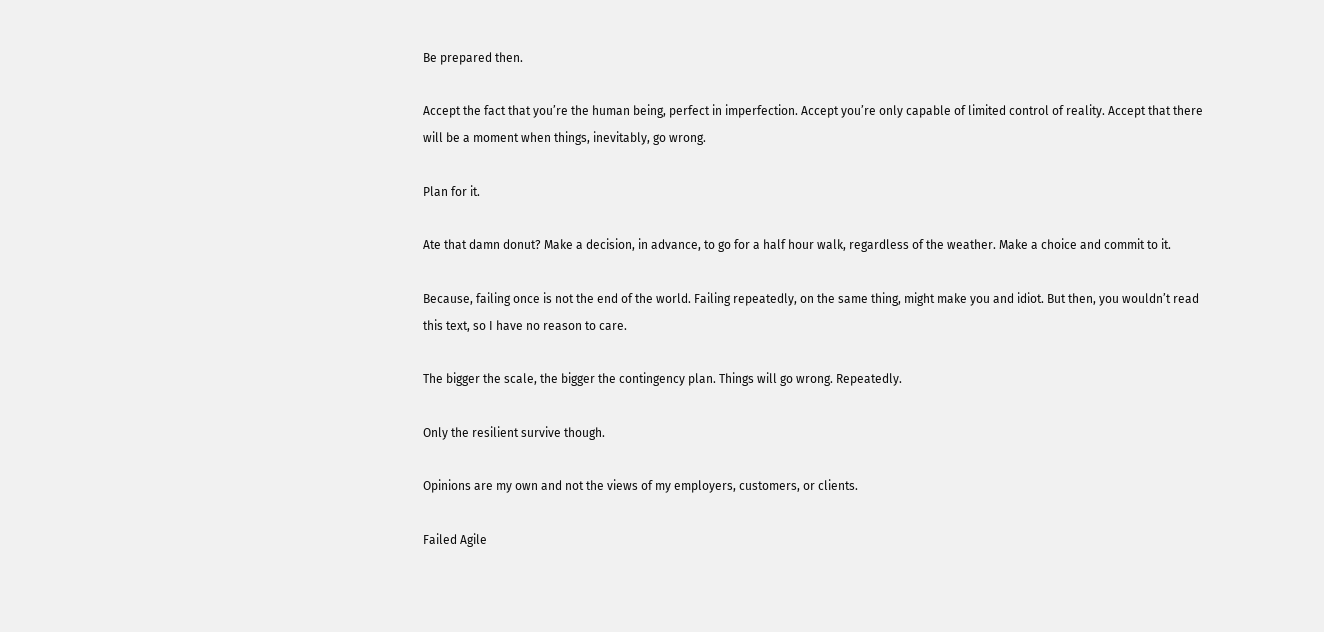Be prepared then.

Accept the fact that you’re the human being, perfect in imperfection. Accept you’re only capable of limited control of reality. Accept that there will be a moment when things, inevitably, go wrong.

Plan for it.

Ate that damn donut? Make a decision, in advance, to go for a half hour walk, regardless of the weather. Make a choice and commit to it.

Because, failing once is not the end of the world. Failing repeatedly, on the same thing, might make you and idiot. But then, you wouldn’t read this text, so I have no reason to care.

The bigger the scale, the bigger the contingency plan. Things will go wrong. Repeatedly.

Only the resilient survive though.

Opinions are my own and not the views of my employers, customers, or clients.

Failed Agile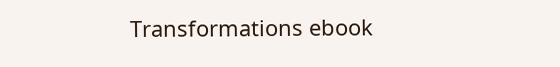Transformations ebook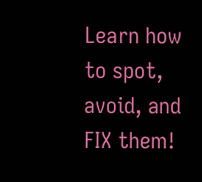Learn how to spot, avoid, and FIX them!